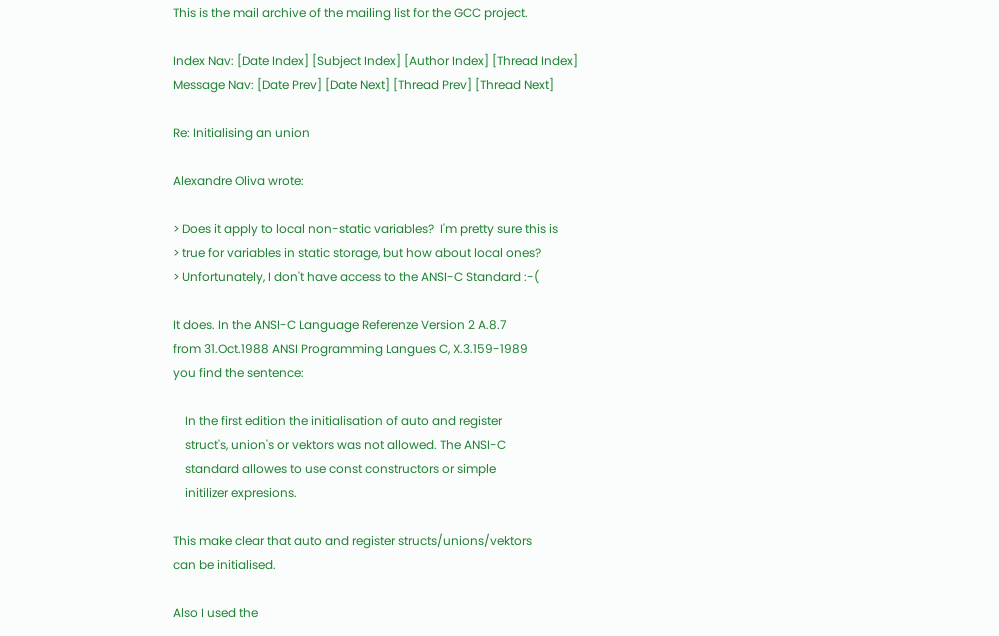This is the mail archive of the mailing list for the GCC project.

Index Nav: [Date Index] [Subject Index] [Author Index] [Thread Index]
Message Nav: [Date Prev] [Date Next] [Thread Prev] [Thread Next]

Re: Initialising an union

Alexandre Oliva wrote:

> Does it apply to local non-static variables?  I'm pretty sure this is
> true for variables in static storage, but how about local ones?
> Unfortunately, I don't have access to the ANSI-C Standard :-(

It does. In the ANSI-C Language Referenze Version 2 A.8.7
from 31.Oct.1988 ANSI Programming Langues C, X.3.159-1989
you find the sentence:

    In the first edition the initialisation of auto and register
    struct's, union's or vektors was not allowed. The ANSI-C
    standard allowes to use const constructors or simple
    initilizer expresions.

This make clear that auto and register structs/unions/vektors
can be initialised.

Also I used the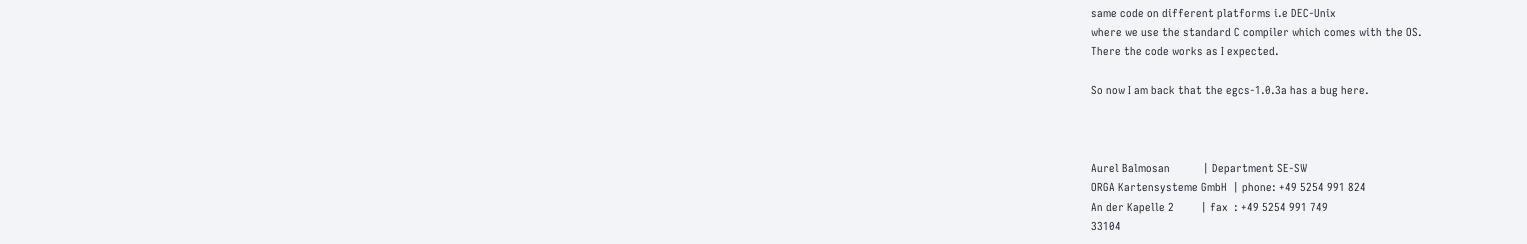same code on different platforms i.e DEC-Unix
where we use the standard C compiler which comes with the OS.
There the code works as I expected.

So now I am back that the egcs-1.0.3a has a bug here.



Aurel Balmosan           | Department SE-SW
ORGA Kartensysteme GmbH  | phone: +49 5254 991 824
An der Kapelle 2         | fax  : +49 5254 991 749
33104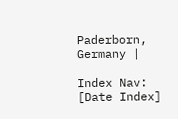Paderborn, Germany |

Index Nav: [Date Index]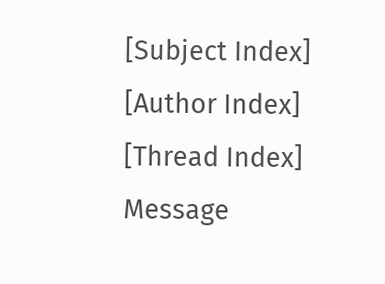[Subject Index] [Author Index] [Thread Index]
Message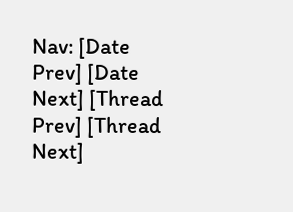Nav: [Date Prev] [Date Next] [Thread Prev] [Thread Next]